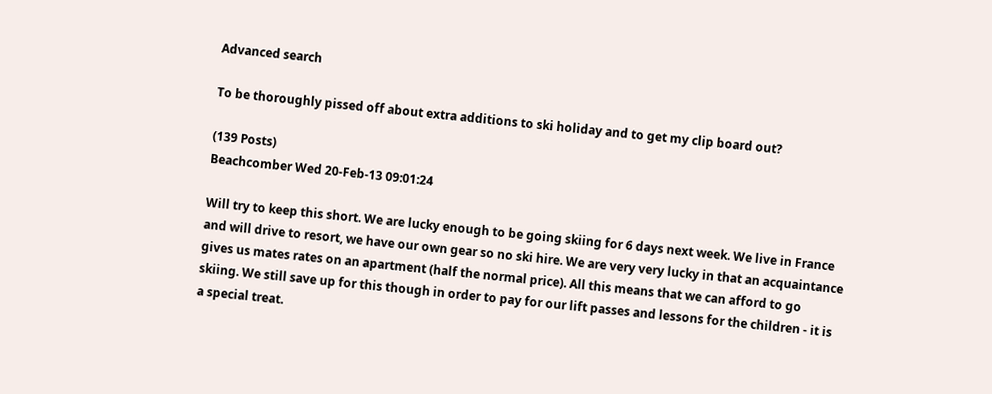Advanced search

To be thoroughly pissed off about extra additions to ski holiday and to get my clip board out?

(139 Posts)
Beachcomber Wed 20-Feb-13 09:01:24

Will try to keep this short. We are lucky enough to be going skiing for 6 days next week. We live in France and will drive to resort, we have our own gear so no ski hire. We are very very lucky in that an acquaintance gives us mates rates on an apartment (half the normal price). All this means that we can afford to go skiing. We still save up for this though in order to pay for our lift passes and lessons for the children - it is a special treat.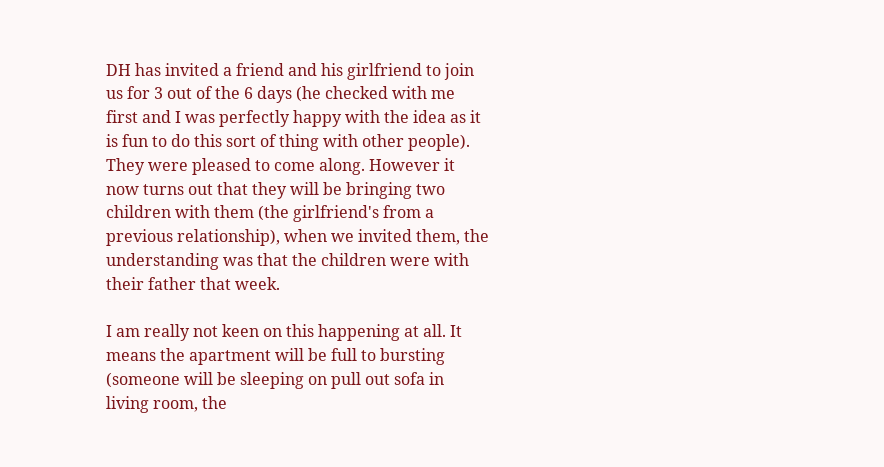DH has invited a friend and his girlfriend to join us for 3 out of the 6 days (he checked with me first and I was perfectly happy with the idea as it is fun to do this sort of thing with other people). They were pleased to come along. However it now turns out that they will be bringing two children with them (the girlfriend's from a previous relationship), when we invited them, the understanding was that the children were with their father that week.

I am really not keen on this happening at all. It means the apartment will be full to bursting (someone will be sleeping on pull out sofa in living room, the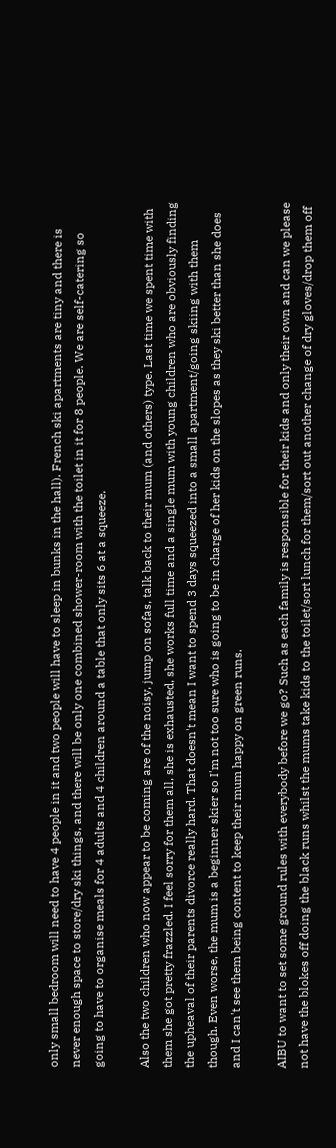only small bedroom will need to have 4 people in it and two people will have to sleep in bunks in the hall). French ski apartments are tiny and there is never enough space to store/dry ski things, and there will be only one combined shower-room with the toilet in it for 8 people. We are self-catering so going to have to organise meals for 4 adults and 4 children around a table that only sits 6 at a squeeze.

Also the two children who now appear to be coming are of the noisy, jump on sofas, talk back to their mum (and others) type. Last time we spent time with them she got pretty frazzled. I feel sorry for them all, she is exhausted, she works full time and a single mum with young children who are obviously finding the upheaval of their parents divorce really hard. That doesn't mean I want to spend 3 days squeezed into a small apartment/going skiing with them though. Even worse, the mum is a beginner skier so I'm not too sure who is going to be in charge of her kids on the slopes as they ski better than she does and I can't see them being content to keep their mum happy on green runs.

AIBU to want to set some ground rules with everybody before we go? Such as each family is responsible for their kids and only their own and can we please not have the blokes off doing the black runs whilst the mums take kids to the toilet/sort lunch for them/sort out another change of dry gloves/drop them off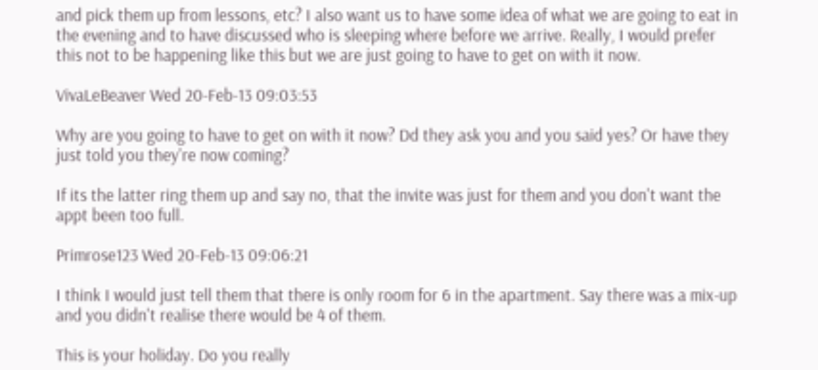and pick them up from lessons, etc? I also want us to have some idea of what we are going to eat in the evening and to have discussed who is sleeping where before we arrive. Really, I would prefer this not to be happening like this but we are just going to have to get on with it now.

VivaLeBeaver Wed 20-Feb-13 09:03:53

Why are you going to have to get on with it now? Dd they ask you and you said yes? Or have they just told you they're now coming?

If its the latter ring them up and say no, that the invite was just for them and you don't want the appt been too full.

Primrose123 Wed 20-Feb-13 09:06:21

I think I would just tell them that there is only room for 6 in the apartment. Say there was a mix-up and you didn't realise there would be 4 of them.

This is your holiday. Do you really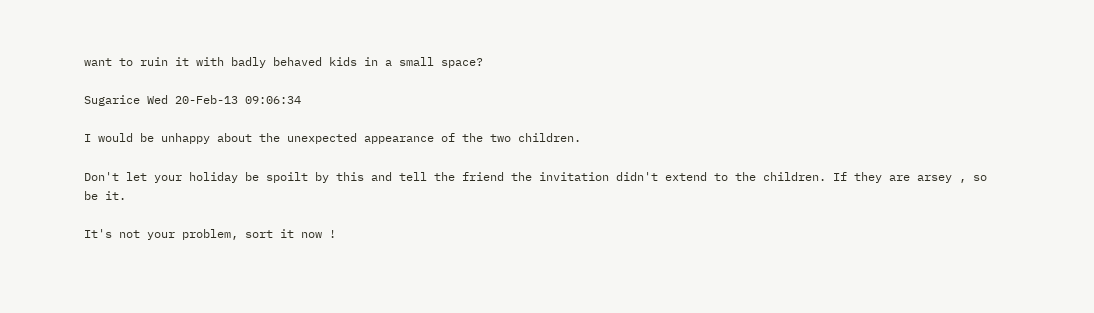want to ruin it with badly behaved kids in a small space?

Sugarice Wed 20-Feb-13 09:06:34

I would be unhappy about the unexpected appearance of the two children.

Don't let your holiday be spoilt by this and tell the friend the invitation didn't extend to the children. If they are arsey , so be it.

It's not your problem, sort it now !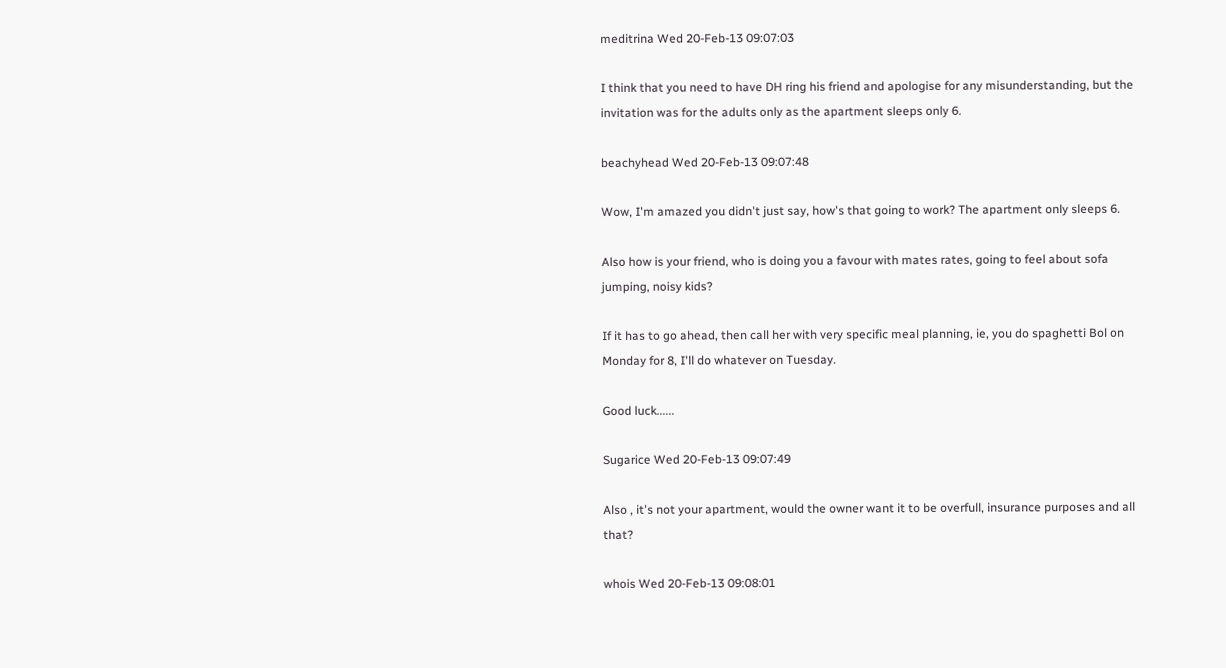meditrina Wed 20-Feb-13 09:07:03

I think that you need to have DH ring his friend and apologise for any misunderstanding, but the invitation was for the adults only as the apartment sleeps only 6.

beachyhead Wed 20-Feb-13 09:07:48

Wow, I'm amazed you didn't just say, how's that going to work? The apartment only sleeps 6.

Also how is your friend, who is doing you a favour with mates rates, going to feel about sofa jumping, noisy kids?

If it has to go ahead, then call her with very specific meal planning, ie, you do spaghetti Bol on Monday for 8, I'll do whatever on Tuesday.

Good luck......

Sugarice Wed 20-Feb-13 09:07:49

Also , it's not your apartment, would the owner want it to be overfull, insurance purposes and all that?

whois Wed 20-Feb-13 09:08:01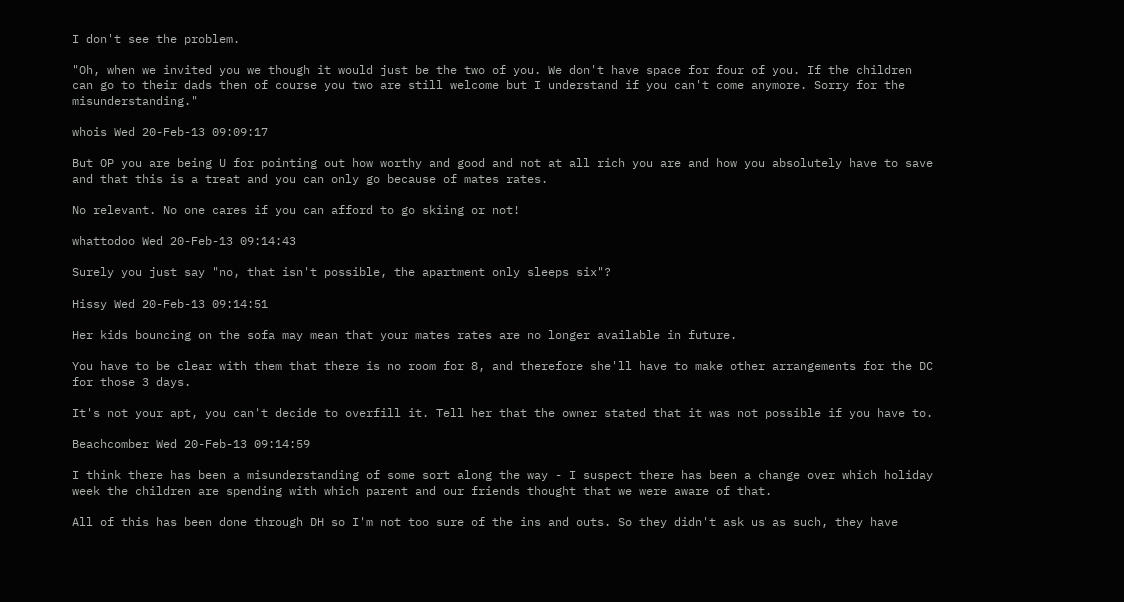I don't see the problem.

"Oh, when we invited you we though it would just be the two of you. We don't have space for four of you. If the children can go to their dads then of course you two are still welcome but I understand if you can't come anymore. Sorry for the misunderstanding."

whois Wed 20-Feb-13 09:09:17

But OP you are being U for pointing out how worthy and good and not at all rich you are and how you absolutely have to save and that this is a treat and you can only go because of mates rates.

No relevant. No one cares if you can afford to go skiing or not!

whattodoo Wed 20-Feb-13 09:14:43

Surely you just say "no, that isn't possible, the apartment only sleeps six"?

Hissy Wed 20-Feb-13 09:14:51

Her kids bouncing on the sofa may mean that your mates rates are no longer available in future.

You have to be clear with them that there is no room for 8, and therefore she'll have to make other arrangements for the DC for those 3 days.

It's not your apt, you can't decide to overfill it. Tell her that the owner stated that it was not possible if you have to.

Beachcomber Wed 20-Feb-13 09:14:59

I think there has been a misunderstanding of some sort along the way - I suspect there has been a change over which holiday week the children are spending with which parent and our friends thought that we were aware of that.

All of this has been done through DH so I'm not too sure of the ins and outs. So they didn't ask us as such, they have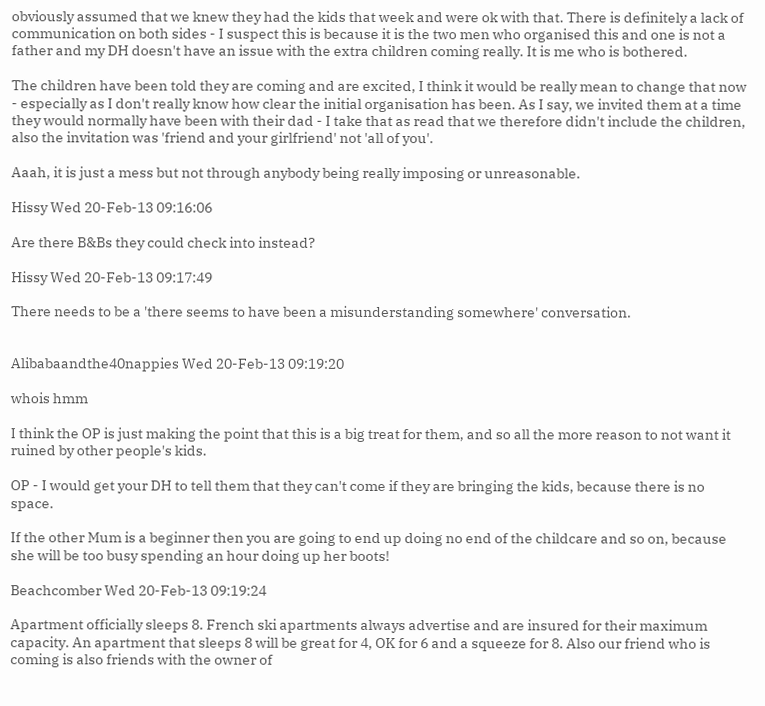obviously assumed that we knew they had the kids that week and were ok with that. There is definitely a lack of communication on both sides - I suspect this is because it is the two men who organised this and one is not a father and my DH doesn't have an issue with the extra children coming really. It is me who is bothered.

The children have been told they are coming and are excited, I think it would be really mean to change that now - especially as I don't really know how clear the initial organisation has been. As I say, we invited them at a time they would normally have been with their dad - I take that as read that we therefore didn't include the children, also the invitation was 'friend and your girlfriend' not 'all of you'.

Aaah, it is just a mess but not through anybody being really imposing or unreasonable.

Hissy Wed 20-Feb-13 09:16:06

Are there B&Bs they could check into instead?

Hissy Wed 20-Feb-13 09:17:49

There needs to be a 'there seems to have been a misunderstanding somewhere' conversation.


Alibabaandthe40nappies Wed 20-Feb-13 09:19:20

whois hmm

I think the OP is just making the point that this is a big treat for them, and so all the more reason to not want it ruined by other people's kids.

OP - I would get your DH to tell them that they can't come if they are bringing the kids, because there is no space.

If the other Mum is a beginner then you are going to end up doing no end of the childcare and so on, because she will be too busy spending an hour doing up her boots!

Beachcomber Wed 20-Feb-13 09:19:24

Apartment officially sleeps 8. French ski apartments always advertise and are insured for their maximum capacity. An apartment that sleeps 8 will be great for 4, OK for 6 and a squeeze for 8. Also our friend who is coming is also friends with the owner of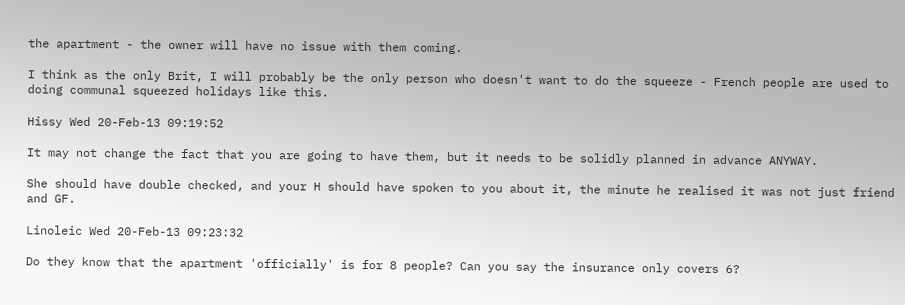the apartment - the owner will have no issue with them coming.

I think as the only Brit, I will probably be the only person who doesn't want to do the squeeze - French people are used to doing communal squeezed holidays like this.

Hissy Wed 20-Feb-13 09:19:52

It may not change the fact that you are going to have them, but it needs to be solidly planned in advance ANYWAY.

She should have double checked, and your H should have spoken to you about it, the minute he realised it was not just friend and GF.

Linoleic Wed 20-Feb-13 09:23:32

Do they know that the apartment 'officially' is for 8 people? Can you say the insurance only covers 6?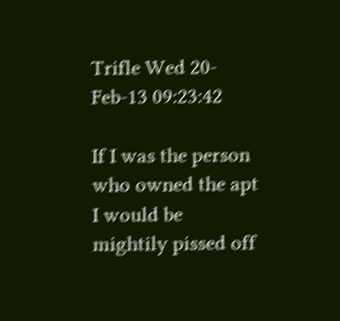Trifle Wed 20-Feb-13 09:23:42

If I was the person who owned the apt I would be mightily pissed off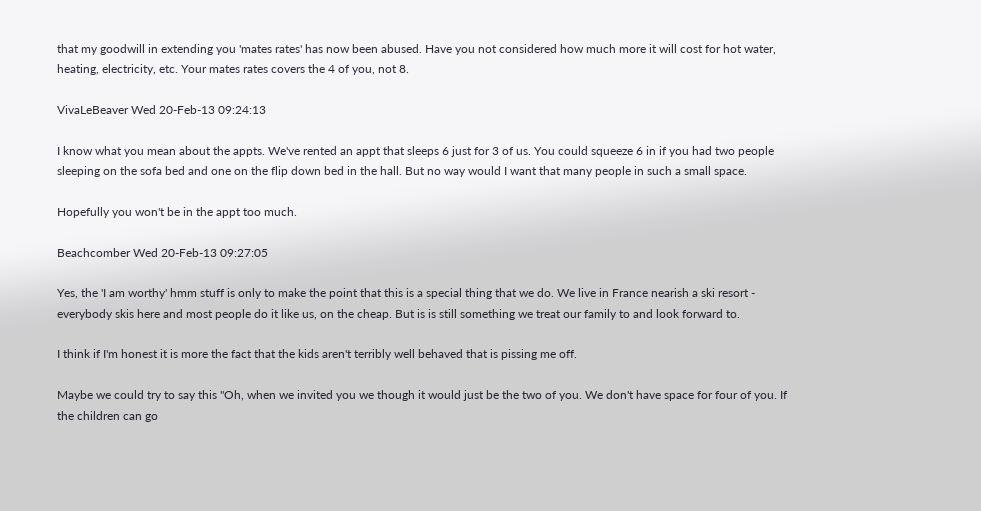that my goodwill in extending you 'mates rates' has now been abused. Have you not considered how much more it will cost for hot water, heating, electricity, etc. Your mates rates covers the 4 of you, not 8.

VivaLeBeaver Wed 20-Feb-13 09:24:13

I know what you mean about the appts. We've rented an appt that sleeps 6 just for 3 of us. You could squeeze 6 in if you had two people sleeping on the sofa bed and one on the flip down bed in the hall. But no way would I want that many people in such a small space.

Hopefully you won't be in the appt too much.

Beachcomber Wed 20-Feb-13 09:27:05

Yes, the 'I am worthy' hmm stuff is only to make the point that this is a special thing that we do. We live in France nearish a ski resort - everybody skis here and most people do it like us, on the cheap. But is is still something we treat our family to and look forward to.

I think if I'm honest it is more the fact that the kids aren't terribly well behaved that is pissing me off.

Maybe we could try to say this "Oh, when we invited you we though it would just be the two of you. We don't have space for four of you. If the children can go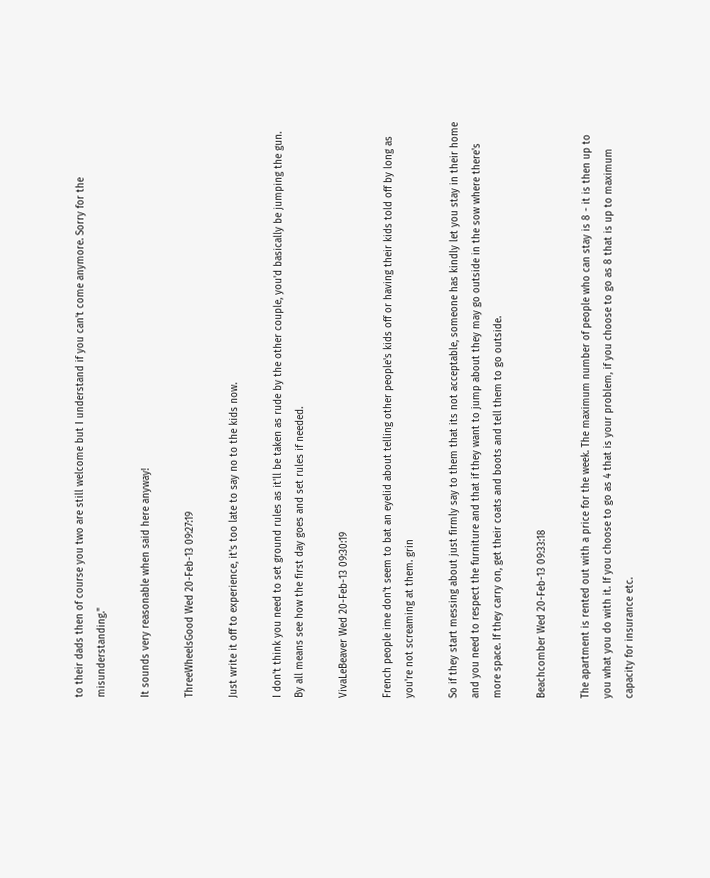to their dads then of course you two are still welcome but I understand if you can't come anymore. Sorry for the misunderstanding."

It sounds very reasonable when said here anyway!

ThreeWheelsGood Wed 20-Feb-13 09:27:19

Just write it off to experience, it's too late to say no to the kids now.

I don't think you need to set ground rules as it'll be taken as rude by the other couple, you'd basically be jumping the gun. By all means see how the first day goes and set rules if needed.

VivaLeBeaver Wed 20-Feb-13 09:30:19

French people ime don't seem to bat an eyelid about telling other people's kids off or having their kids told off by long as you're not screaming at them. grin

So if they start messing about just firmly say to them that its not acceptable, someone has kindly let you stay in their home and you need to respect the furniture and that if they want to jump about they may go outside in the sow where there's more space. If they carry on, get their coats and boots and tell them to go outside.

Beachcomber Wed 20-Feb-13 09:33:18

The apartment is rented out with a price for the week. The maximum number of people who can stay is 8 - it is then up to you what you do with it. If you choose to go as 4 that is your problem, if you choose to go as 8 that is up to maximum capacity for insurance etc.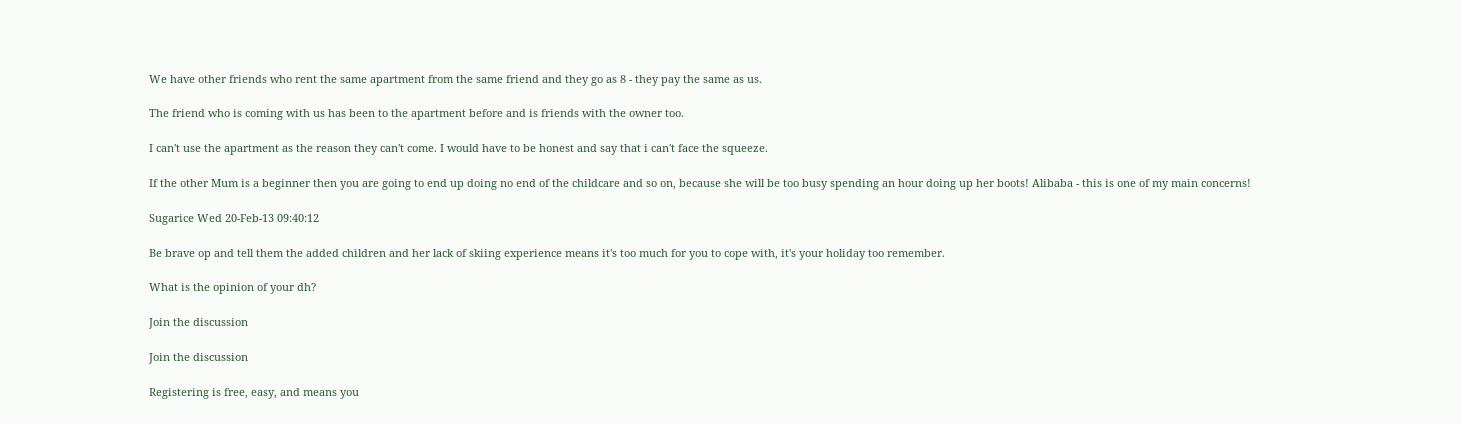We have other friends who rent the same apartment from the same friend and they go as 8 - they pay the same as us.

The friend who is coming with us has been to the apartment before and is friends with the owner too.

I can't use the apartment as the reason they can't come. I would have to be honest and say that i can't face the squeeze.

If the other Mum is a beginner then you are going to end up doing no end of the childcare and so on, because she will be too busy spending an hour doing up her boots! Alibaba - this is one of my main concerns!

Sugarice Wed 20-Feb-13 09:40:12

Be brave op and tell them the added children and her lack of skiing experience means it's too much for you to cope with, it's your holiday too remember.

What is the opinion of your dh?

Join the discussion

Join the discussion

Registering is free, easy, and means you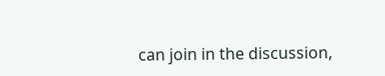can join in the discussion,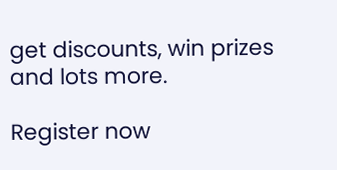get discounts, win prizes and lots more.

Register now